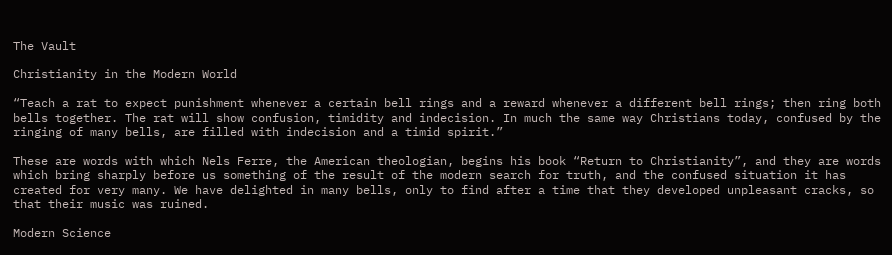The Vault

Christianity in the Modern World

“Teach a rat to expect punishment whenever a certain bell rings and a reward whenever a different bell rings; then ring both bells together. The rat will show confusion, timidity and indecision. In much the same way Christians today, confused by the ringing of many bells, are filled with indecision and a timid spirit.”

These are words with which Nels Ferre, the American theologian, begins his book “Return to Christianity”, and they are words which bring sharply before us something of the result of the modern search for truth, and the confused situation it has created for very many. We have delighted in many bells, only to find after a time that they developed unpleasant cracks, so that their music was ruined.

Modern Science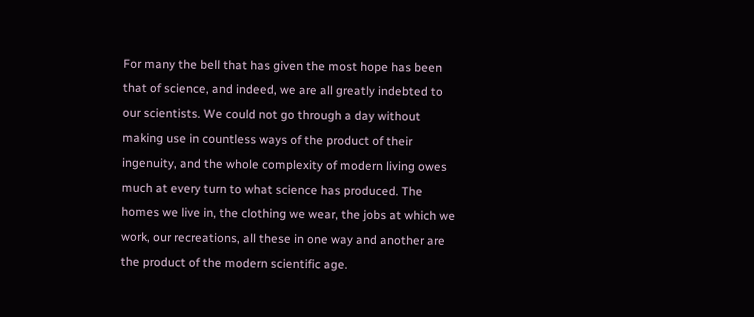For many the bell that has given the most hope has been that of science, and indeed, we are all greatly indebted to our scientists. We could not go through a day without making use in countless ways of the product of their ingenuity, and the whole complexity of modern living owes much at every turn to what science has produced. The homes we live in, the clothing we wear, the jobs at which we work, our recreations, all these in one way and another are the product of the modern scientific age.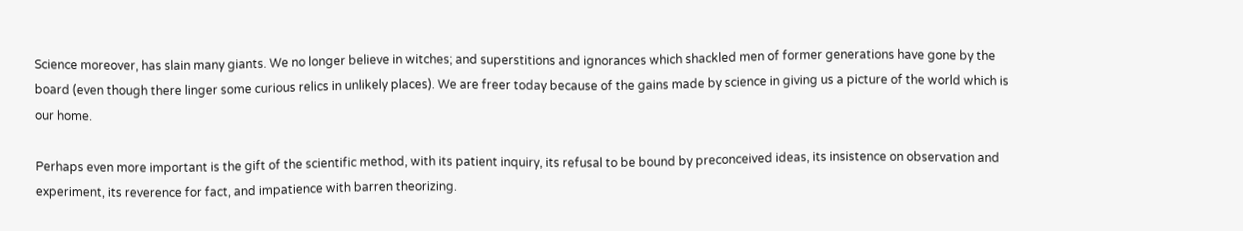Science moreover, has slain many giants. We no longer believe in witches; and superstitions and ignorances which shackled men of former generations have gone by the board (even though there linger some curious relics in unlikely places). We are freer today because of the gains made by science in giving us a picture of the world which is our home.

Perhaps even more important is the gift of the scientific method, with its patient inquiry, its refusal to be bound by preconceived ideas, its insistence on observation and experiment, its reverence for fact, and impatience with barren theorizing.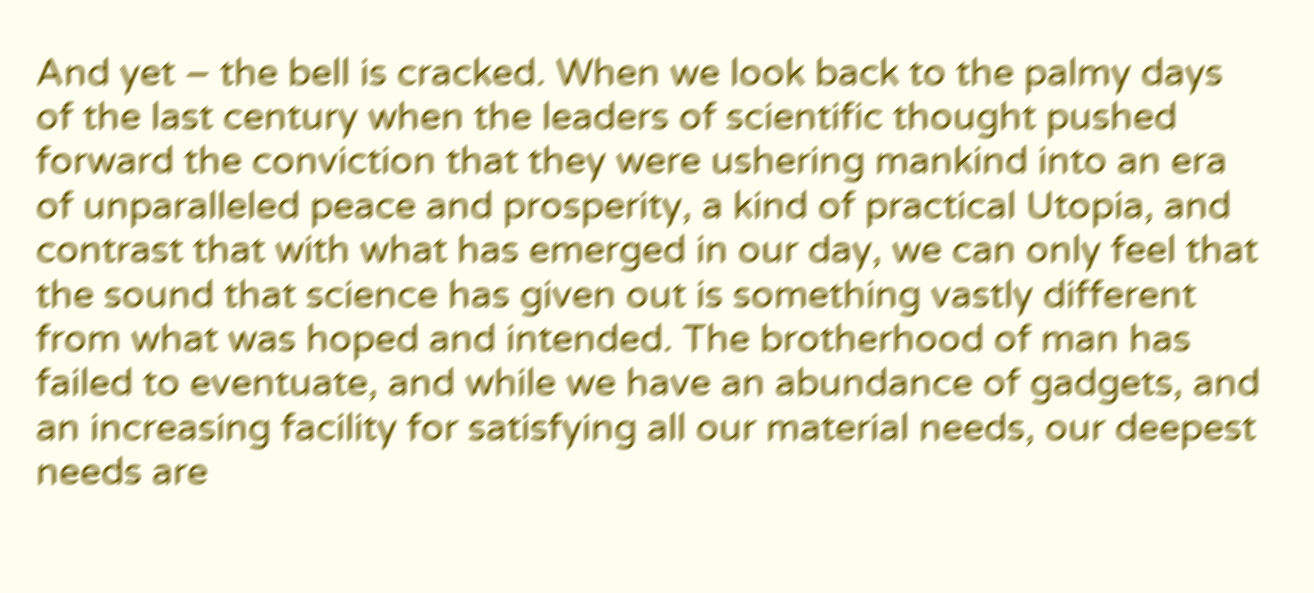And yet – the bell is cracked. When we look back to the palmy days of the last century when the leaders of scientific thought pushed forward the conviction that they were ushering mankind into an era of unparalleled peace and prosperity, a kind of practical Utopia, and contrast that with what has emerged in our day, we can only feel that the sound that science has given out is something vastly different from what was hoped and intended. The brotherhood of man has failed to eventuate, and while we have an abundance of gadgets, and an increasing facility for satisfying all our material needs, our deepest needs are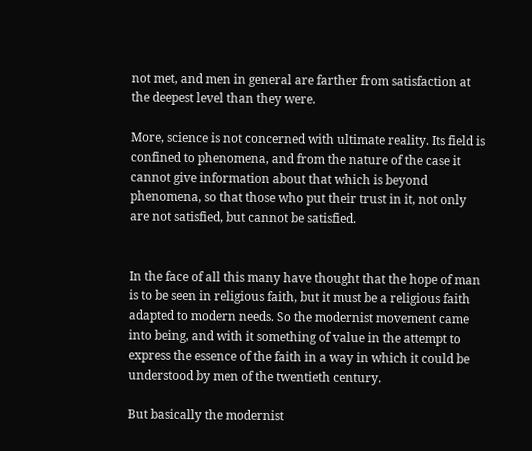not met, and men in general are farther from satisfaction at the deepest level than they were.

More, science is not concerned with ultimate reality. Its field is confined to phenomena, and from the nature of the case it cannot give information about that which is beyond phenomena, so that those who put their trust in it, not only are not satisfied, but cannot be satisfied.


In the face of all this many have thought that the hope of man is to be seen in religious faith, but it must be a religious faith adapted to modern needs. So the modernist movement came into being, and with it something of value in the attempt to express the essence of the faith in a way in which it could be understood by men of the twentieth century.

But basically the modernist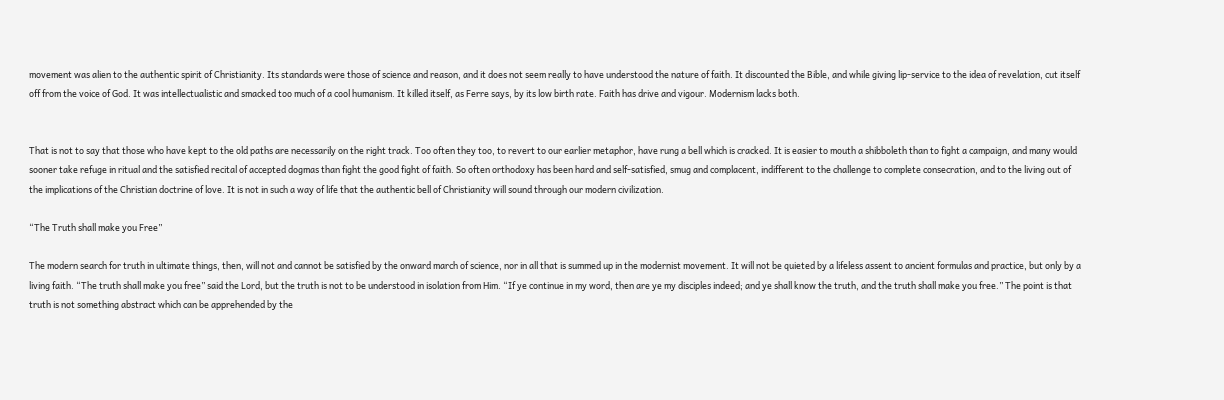movement was alien to the authentic spirit of Christianity. Its standards were those of science and reason, and it does not seem really to have understood the nature of faith. It discounted the Bible, and while giving lip-service to the idea of revelation, cut itself off from the voice of God. It was intellectualistic and smacked too much of a cool humanism. It killed itself, as Ferre says, by its low birth rate. Faith has drive and vigour. Modernism lacks both.


That is not to say that those who have kept to the old paths are necessarily on the right track. Too often they too, to revert to our earlier metaphor, have rung a bell which is cracked. It is easier to mouth a shibboleth than to fight a campaign, and many would sooner take refuge in ritual and the satisfied recital of accepted dogmas than fight the good fight of faith. So often orthodoxy has been hard and self-satisfied, smug and complacent, indifferent to the challenge to complete consecration, and to the living out of the implications of the Christian doctrine of love. It is not in such a way of life that the authentic bell of Christianity will sound through our modern civilization.

“The Truth shall make you Free”

The modern search for truth in ultimate things, then, will not and cannot be satisfied by the onward march of science, nor in all that is summed up in the modernist movement. It will not be quieted by a lifeless assent to ancient formulas and practice, but only by a living faith. “The truth shall make you free” said the Lord, but the truth is not to be understood in isolation from Him. “If ye continue in my word, then are ye my disciples indeed; and ye shall know the truth, and the truth shall make you free.” The point is that truth is not something abstract which can be apprehended by the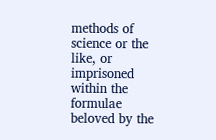methods of science or the like, or imprisoned within the formulae beloved by the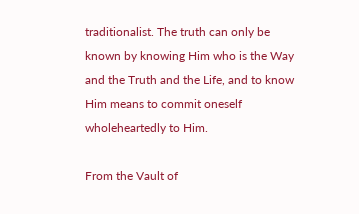traditionalist. The truth can only be known by knowing Him who is the Way and the Truth and the Life, and to know Him means to commit oneself wholeheartedly to Him.

From the Vault of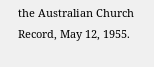the Australian Church Record, May 12, 1955.